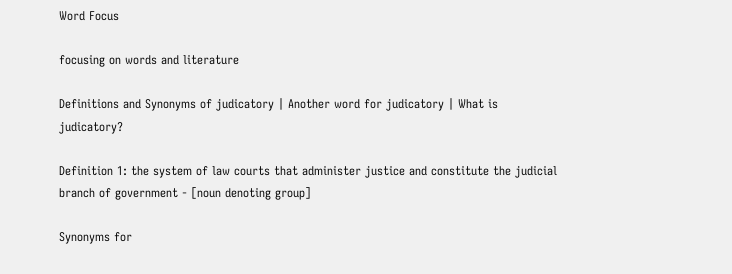Word Focus

focusing on words and literature

Definitions and Synonyms of judicatory | Another word for judicatory | What is judicatory?

Definition 1: the system of law courts that administer justice and constitute the judicial branch of government - [noun denoting group]

Synonyms for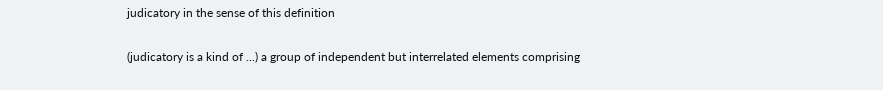judicatory in the sense of this definition

(judicatory is a kind of ...) a group of independent but interrelated elements comprising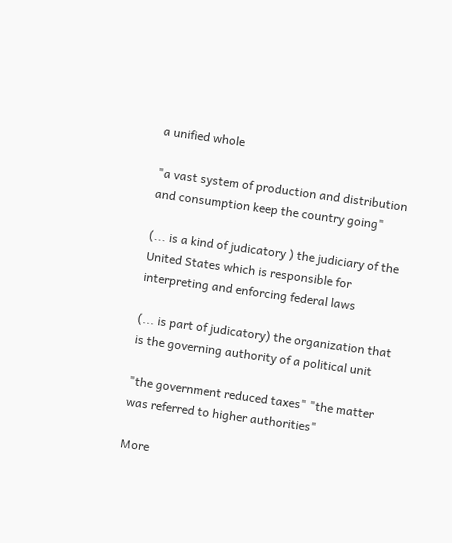a unified whole

"a vast system of production and distribution and consumption keep the country going"

(... is a kind of judicatory ) the judiciary of the United States which is responsible for interpreting and enforcing federal laws

(... is part of judicatory) the organization that is the governing authority of a political unit

"the government reduced taxes" "the matter was referred to higher authorities"

More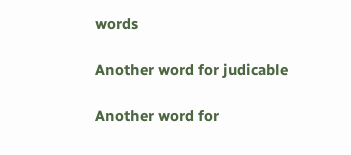words

Another word for judicable

Another word for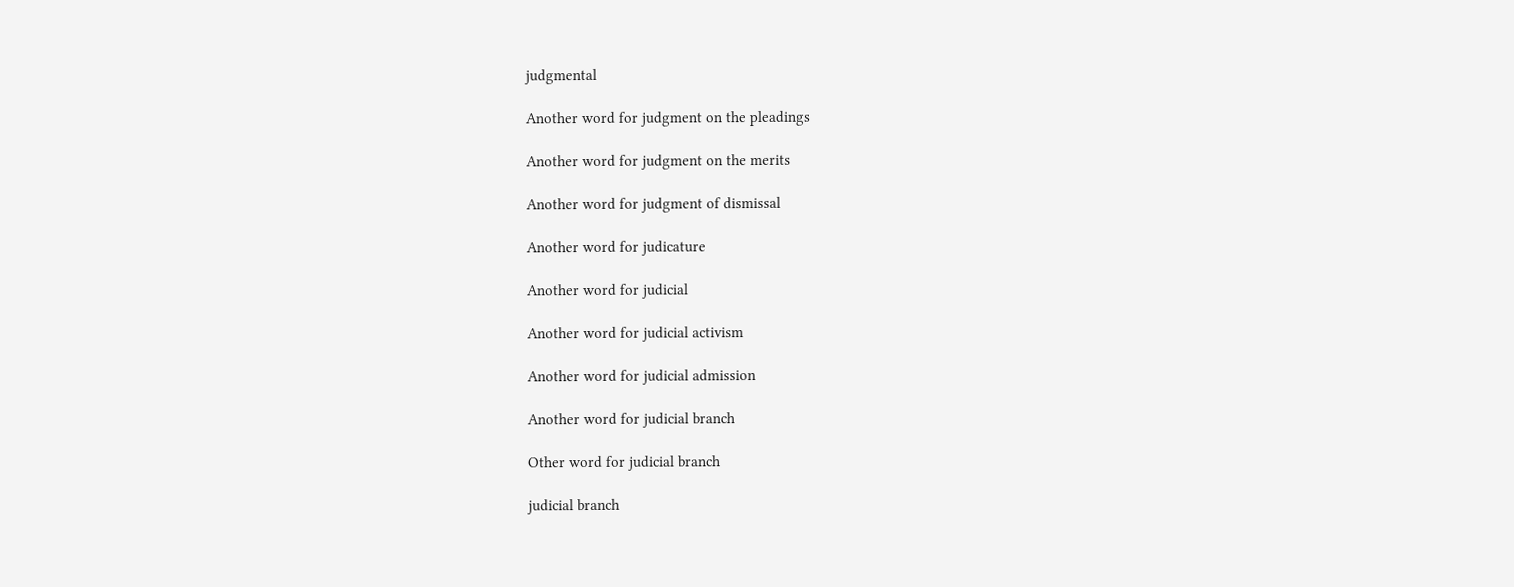judgmental

Another word for judgment on the pleadings

Another word for judgment on the merits

Another word for judgment of dismissal

Another word for judicature

Another word for judicial

Another word for judicial activism

Another word for judicial admission

Another word for judicial branch

Other word for judicial branch

judicial branch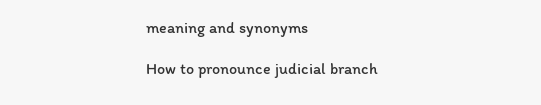meaning and synonyms

How to pronounce judicial branch